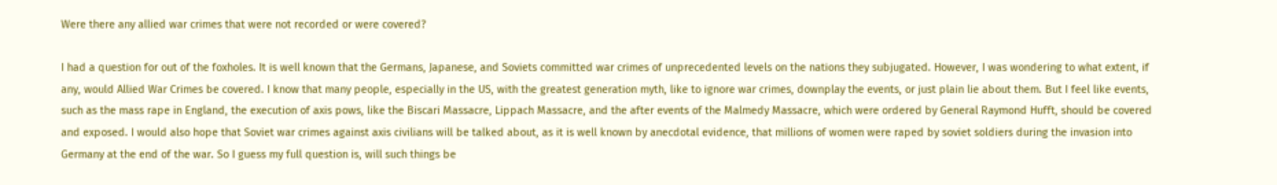Were there any allied war crimes that were not recorded or were covered?

I had a question for out of the foxholes. It is well known that the Germans, Japanese, and Soviets committed war crimes of unprecedented levels on the nations they subjugated. However, I was wondering to what extent, if any, would Allied War Crimes be covered. I know that many people, especially in the US, with the greatest generation myth, like to ignore war crimes, downplay the events, or just plain lie about them. But I feel like events, such as the mass rape in England, the execution of axis pows, like the Biscari Massacre, Lippach Massacre, and the after events of the Malmedy Massacre, which were ordered by General Raymond Hufft, should be covered and exposed. I would also hope that Soviet war crimes against axis civilians will be talked about, as it is well known by anecdotal evidence, that millions of women were raped by soviet soldiers during the invasion into Germany at the end of the war. So I guess my full question is, will such things be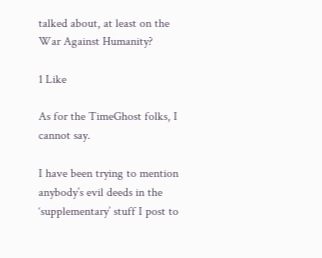talked about, at least on the War Against Humanity?

1 Like

As for the TimeGhost folks, I cannot say.

I have been trying to mention anybody’s evil deeds in the ‘supplementary’ stuff I post to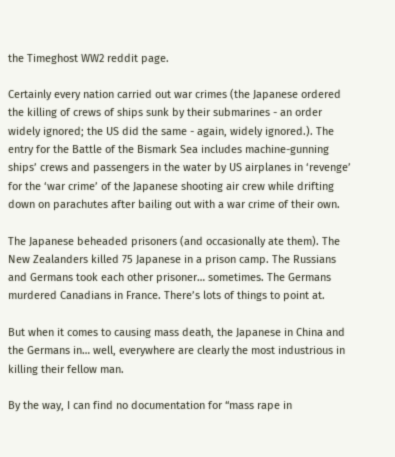the Timeghost WW2 reddit page.

Certainly every nation carried out war crimes (the Japanese ordered the killing of crews of ships sunk by their submarines - an order widely ignored; the US did the same - again, widely ignored.). The entry for the Battle of the Bismark Sea includes machine-gunning ships’ crews and passengers in the water by US airplanes in ‘revenge’ for the ‘war crime’ of the Japanese shooting air crew while drifting down on parachutes after bailing out with a war crime of their own.

The Japanese beheaded prisoners (and occasionally ate them). The New Zealanders killed 75 Japanese in a prison camp. The Russians and Germans took each other prisoner… sometimes. The Germans murdered Canadians in France. There’s lots of things to point at.

But when it comes to causing mass death, the Japanese in China and the Germans in… well, everywhere are clearly the most industrious in killing their fellow man.

By the way, I can find no documentation for “mass rape in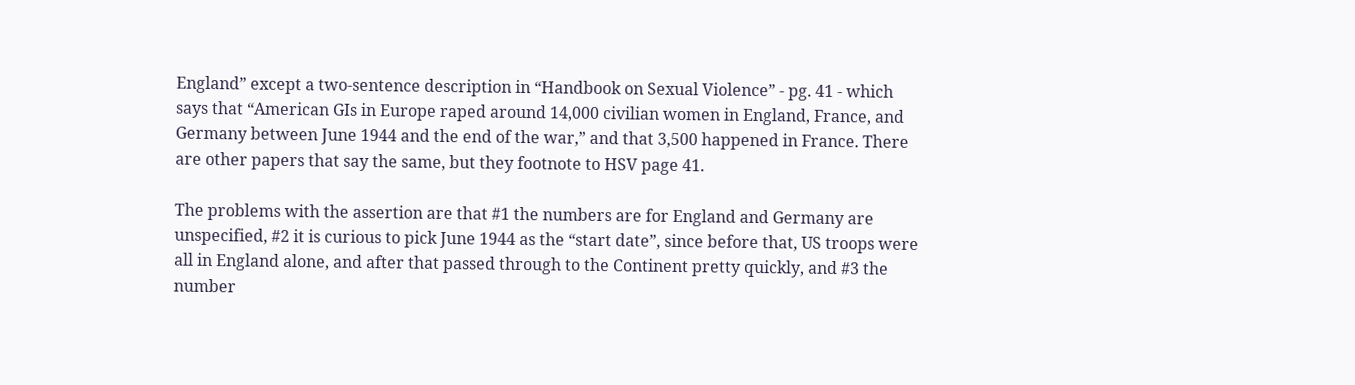England” except a two-sentence description in “Handbook on Sexual Violence” - pg. 41 - which says that “American GIs in Europe raped around 14,000 civilian women in England, France, and Germany between June 1944 and the end of the war,” and that 3,500 happened in France. There are other papers that say the same, but they footnote to HSV page 41.

The problems with the assertion are that #1 the numbers are for England and Germany are unspecified, #2 it is curious to pick June 1944 as the “start date”, since before that, US troops were all in England alone, and after that passed through to the Continent pretty quickly, and #3 the number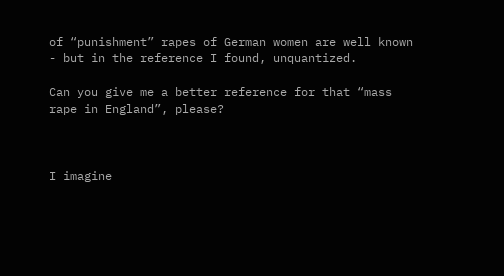of “punishment” rapes of German women are well known - but in the reference I found, unquantized.

Can you give me a better reference for that “mass rape in England”, please?



I imagine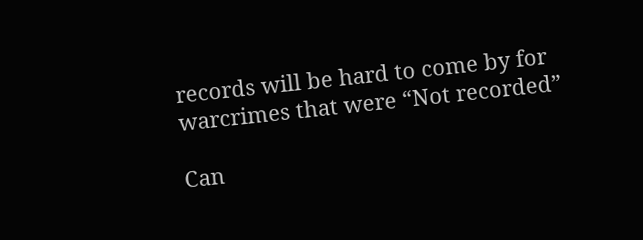records will be hard to come by for warcrimes that were “Not recorded”

Can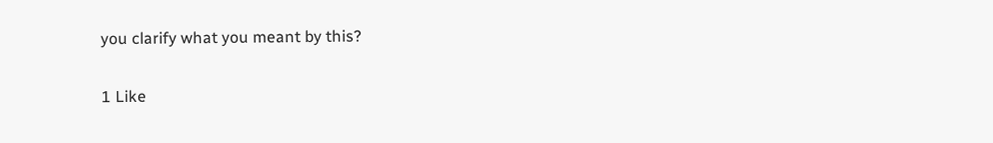you clarify what you meant by this?

1 Like